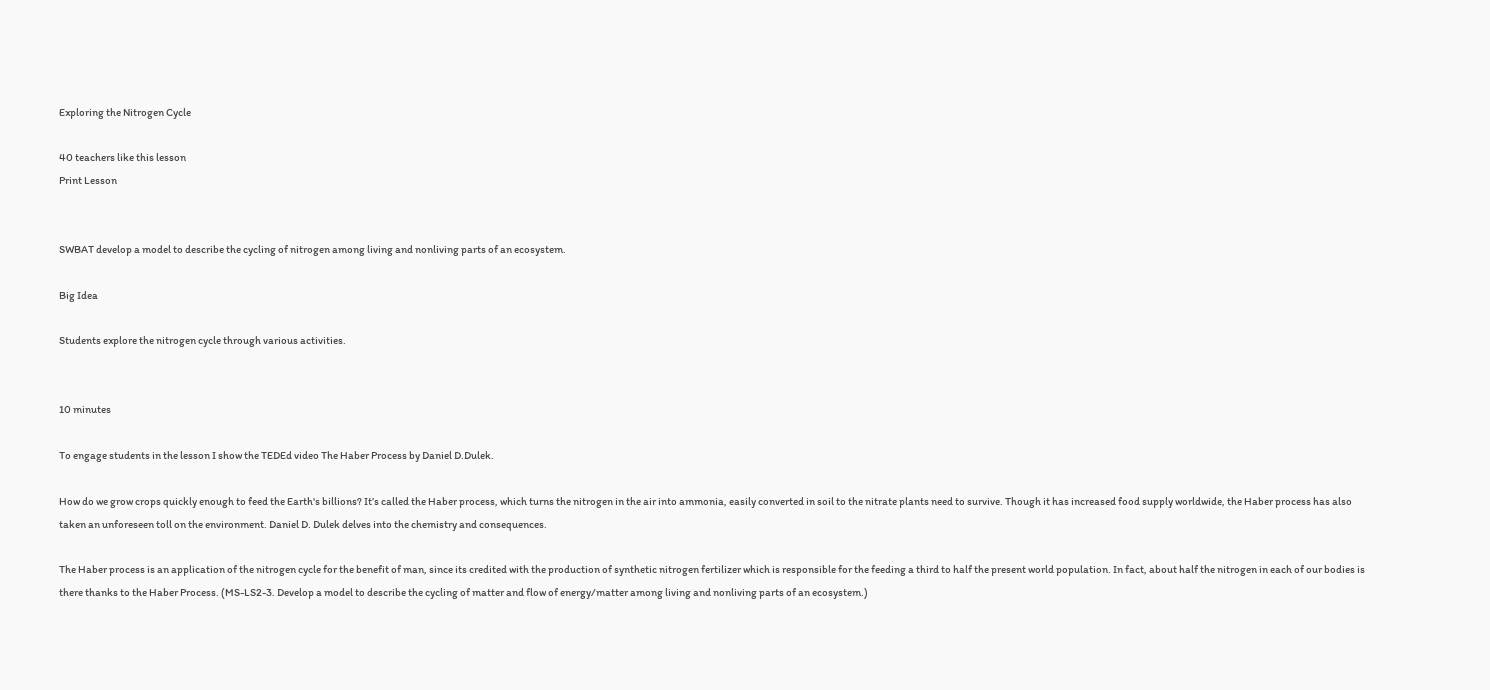Exploring the Nitrogen Cycle

40 teachers like this lesson
Print Lesson


SWBAT develop a model to describe the cycling of nitrogen among living and nonliving parts of an ecosystem.

Big Idea

Students explore the nitrogen cycle through various activities.


10 minutes

To engage students in the lesson I show the TEDEd video The Haber Process by Daniel D.Dulek.

How do we grow crops quickly enough to feed the Earth's billions? It’s called the Haber process, which turns the nitrogen in the air into ammonia, easily converted in soil to the nitrate plants need to survive. Though it has increased food supply worldwide, the Haber process has also taken an unforeseen toll on the environment. Daniel D. Dulek delves into the chemistry and consequences.

The Haber process is an application of the nitrogen cycle for the benefit of man, since its credited with the production of synthetic nitrogen fertilizer which is responsible for the feeding a third to half the present world population. In fact, about half the nitrogen in each of our bodies is there thanks to the Haber Process. (MS-LS2-3. Develop a model to describe the cycling of matter and flow of energy/matter among living and nonliving parts of an ecosystem.)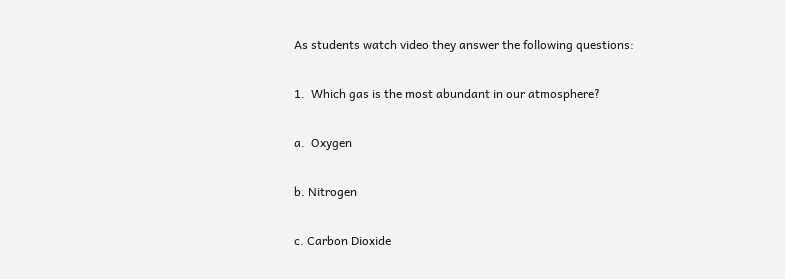As students watch video they answer the following questions:

1.  Which gas is the most abundant in our atmosphere?

a.  Oxygen

b. Nitrogen

c. Carbon Dioxide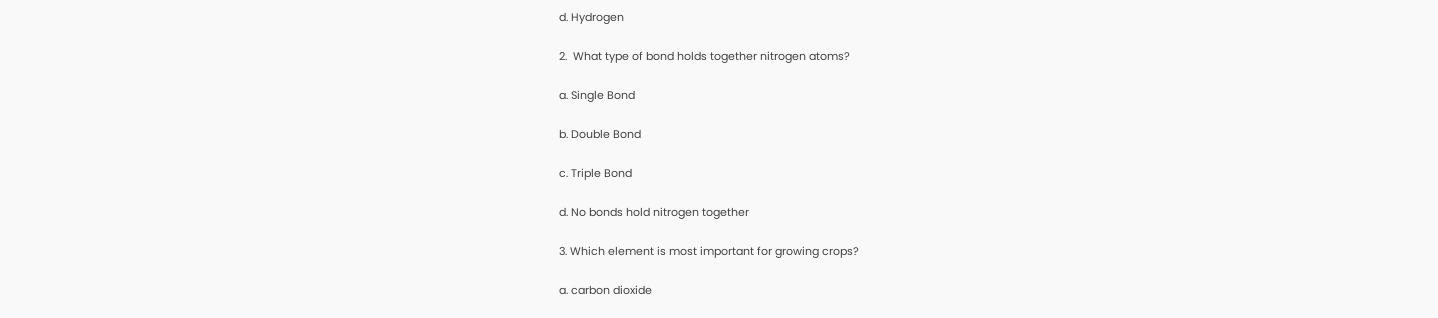d. Hydrogen

2.  What type of bond holds together nitrogen atoms?

a. Single Bond

b. Double Bond

c. Triple Bond

d. No bonds hold nitrogen together

3. Which element is most important for growing crops?

a. carbon dioxide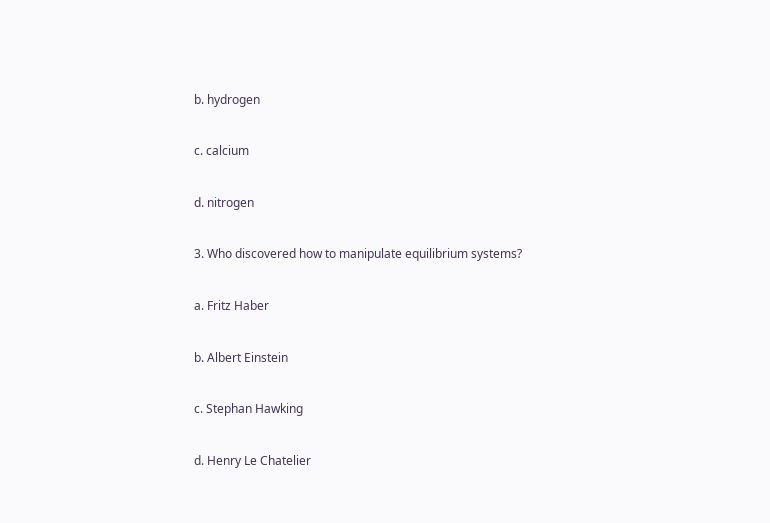b. hydrogen

c. calcium

d. nitrogen

3. Who discovered how to manipulate equilibrium systems?

a. Fritz Haber

b. Albert Einstein

c. Stephan Hawking

d. Henry Le Chatelier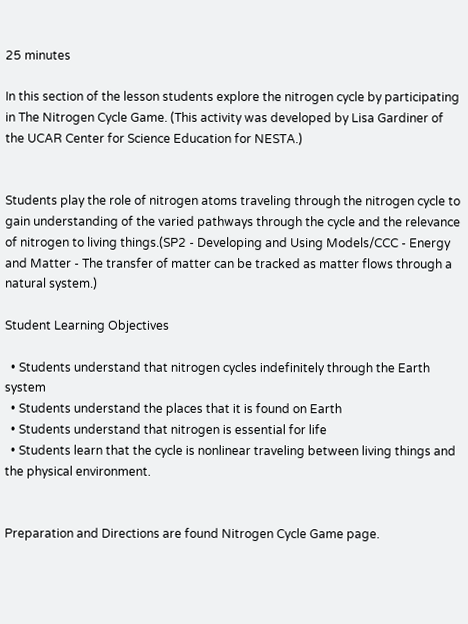25 minutes

In this section of the lesson students explore the nitrogen cycle by participating in The Nitrogen Cycle Game. (This activity was developed by Lisa Gardiner of the UCAR Center for Science Education for NESTA.)


Students play the role of nitrogen atoms traveling through the nitrogen cycle to gain understanding of the varied pathways through the cycle and the relevance of nitrogen to living things.(SP2 - Developing and Using Models/CCC - Energy and Matter - The transfer of matter can be tracked as matter flows through a natural system.)

Student Learning Objectives

  • Students understand that nitrogen cycles indefinitely through the Earth system
  • Students understand the places that it is found on Earth
  • Students understand that nitrogen is essential for life
  • Students learn that the cycle is nonlinear traveling between living things and the physical environment.


Preparation and Directions are found Nitrogen Cycle Game page.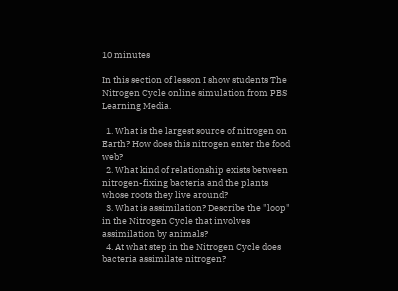10 minutes

In this section of lesson I show students The Nitrogen Cycle online simulation from PBS Learning Media.

  1. What is the largest source of nitrogen on Earth? How does this nitrogen enter the food web?
  2. What kind of relationship exists between nitrogen-fixing bacteria and the plants whose roots they live around?
  3. What is assimilation? Describe the "loop" in the Nitrogen Cycle that involves assimilation by animals?
  4. At what step in the Nitrogen Cycle does bacteria assimilate nitrogen?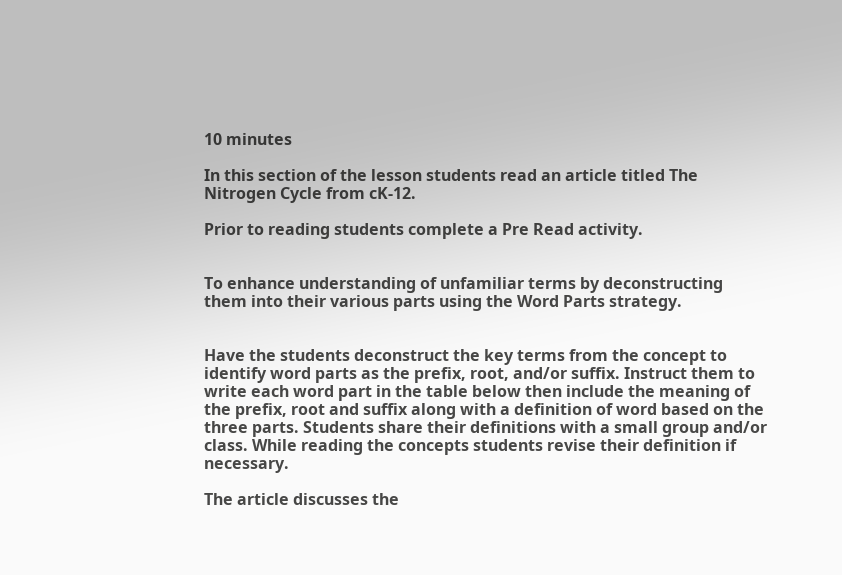10 minutes

In this section of the lesson students read an article titled The Nitrogen Cycle from cK-12.

Prior to reading students complete a Pre Read activity.


To enhance understanding of unfamiliar terms by deconstructing them into their various parts using the Word Parts strategy.


Have the students deconstruct the key terms from the concept to identify word parts as the prefix, root, and/or suffix. Instruct them to write each word part in the table below then include the meaning of the prefix, root and suffix along with a definition of word based on the three parts. Students share their definitions with a small group and/or class. While reading the concepts students revise their definition if necessary.

The article discusses the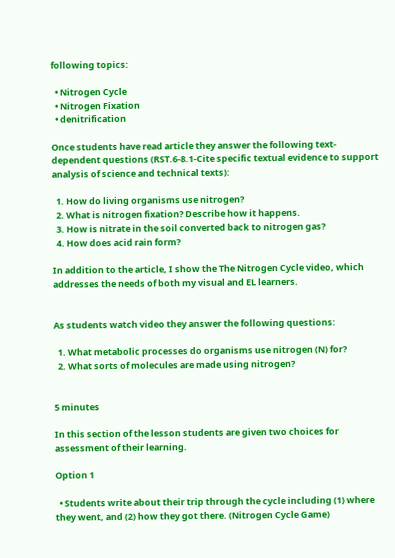following topics:

  • Nitrogen Cycle
  • Nitrogen Fixation
  • denitrification

Once students have read article they answer the following text-dependent questions (RST.6-8.1-Cite specific textual evidence to support analysis of science and technical texts):

  1. How do living organisms use nitrogen?
  2. What is nitrogen fixation? Describe how it happens.
  3. How is nitrate in the soil converted back to nitrogen gas?
  4. How does acid rain form?

In addition to the article, I show the The Nitrogen Cycle video, which addresses the needs of both my visual and EL learners.


As students watch video they answer the following questions:

  1. What metabolic processes do organisms use nitrogen (N) for?
  2. What sorts of molecules are made using nitrogen?


5 minutes

In this section of the lesson students are given two choices for assessment of their learning.

Option 1

  • Students write about their trip through the cycle including (1) where they went, and (2) how they got there. (Nitrogen Cycle Game)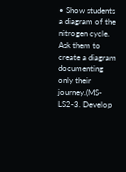• Show students a diagram of the nitrogen cycle. Ask them to create a diagram documenting only their journey.(MS-LS2-3. Develop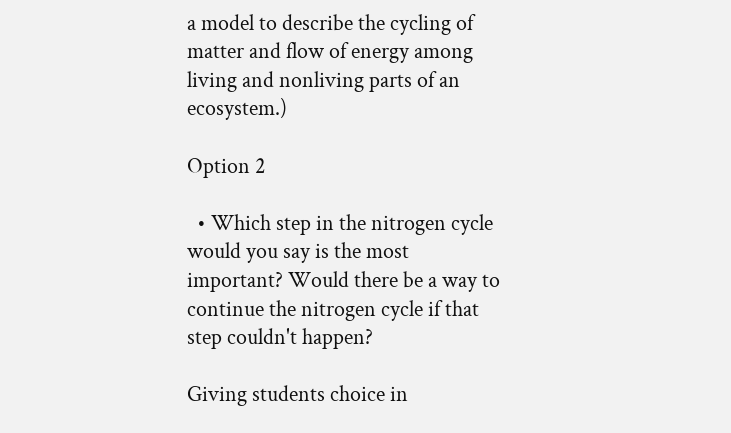a model to describe the cycling of matter and flow of energy among living and nonliving parts of an ecosystem.)

Option 2

  • Which step in the nitrogen cycle would you say is the most important? Would there be a way to continue the nitrogen cycle if that step couldn't happen?

Giving students choice in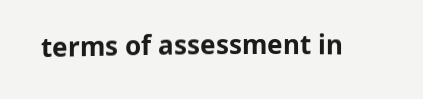terms of assessment in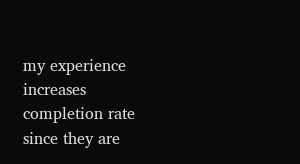my experience increases completion rate since they are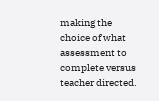making the choice of what assessment to complete versus teacher directed.